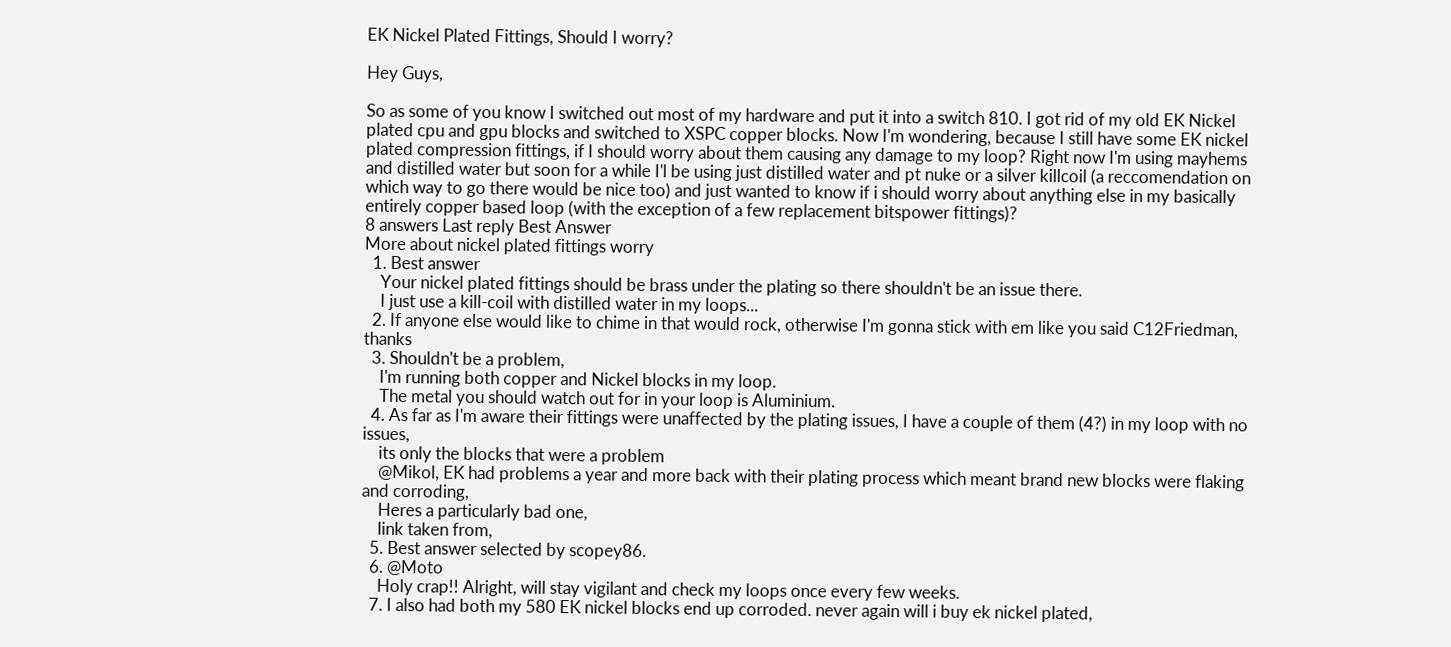EK Nickel Plated Fittings, Should I worry?

Hey Guys,

So as some of you know I switched out most of my hardware and put it into a switch 810. I got rid of my old EK Nickel plated cpu and gpu blocks and switched to XSPC copper blocks. Now I'm wondering, because I still have some EK nickel plated compression fittings, if I should worry about them causing any damage to my loop? Right now I'm using mayhems and distilled water but soon for a while I'l be using just distilled water and pt nuke or a silver killcoil (a reccomendation on which way to go there would be nice too) and just wanted to know if i should worry about anything else in my basically entirely copper based loop (with the exception of a few replacement bitspower fittings)?
8 answers Last reply Best Answer
More about nickel plated fittings worry
  1. Best answer
    Your nickel plated fittings should be brass under the plating so there shouldn't be an issue there.
    I just use a kill-coil with distilled water in my loops...
  2. If anyone else would like to chime in that would rock, otherwise I'm gonna stick with em like you said C12Friedman, thanks
  3. Shouldn't be a problem,
    I'm running both copper and Nickel blocks in my loop.
    The metal you should watch out for in your loop is Aluminium.
  4. As far as I'm aware their fittings were unaffected by the plating issues, I have a couple of them (4?) in my loop with no issues,
    its only the blocks that were a problem
    @Mikol, EK had problems a year and more back with their plating process which meant brand new blocks were flaking and corroding,
    Heres a particularly bad one,
    link taken from,
  5. Best answer selected by scopey86.
  6. @Moto
    Holy crap!! Alright, will stay vigilant and check my loops once every few weeks.
  7. I also had both my 580 EK nickel blocks end up corroded. never again will i buy ek nickel plated,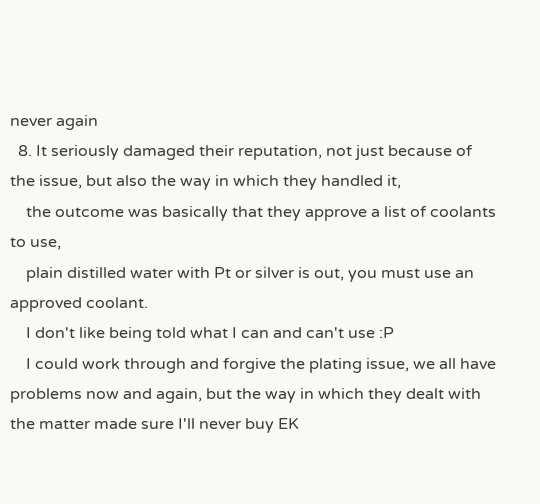never again
  8. It seriously damaged their reputation, not just because of the issue, but also the way in which they handled it,
    the outcome was basically that they approve a list of coolants to use,
    plain distilled water with Pt or silver is out, you must use an approved coolant.
    I don't like being told what I can and can't use :P
    I could work through and forgive the plating issue, we all have problems now and again, but the way in which they dealt with the matter made sure I'll never buy EK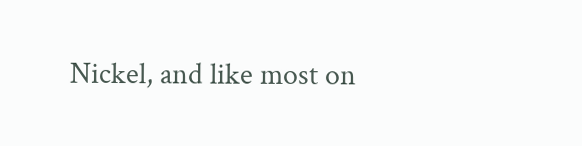Nickel, and like most on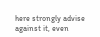here strongly advise against it, even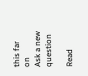this far on
Ask a new question

Read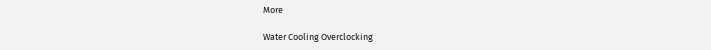More

Water Cooling Overclocking